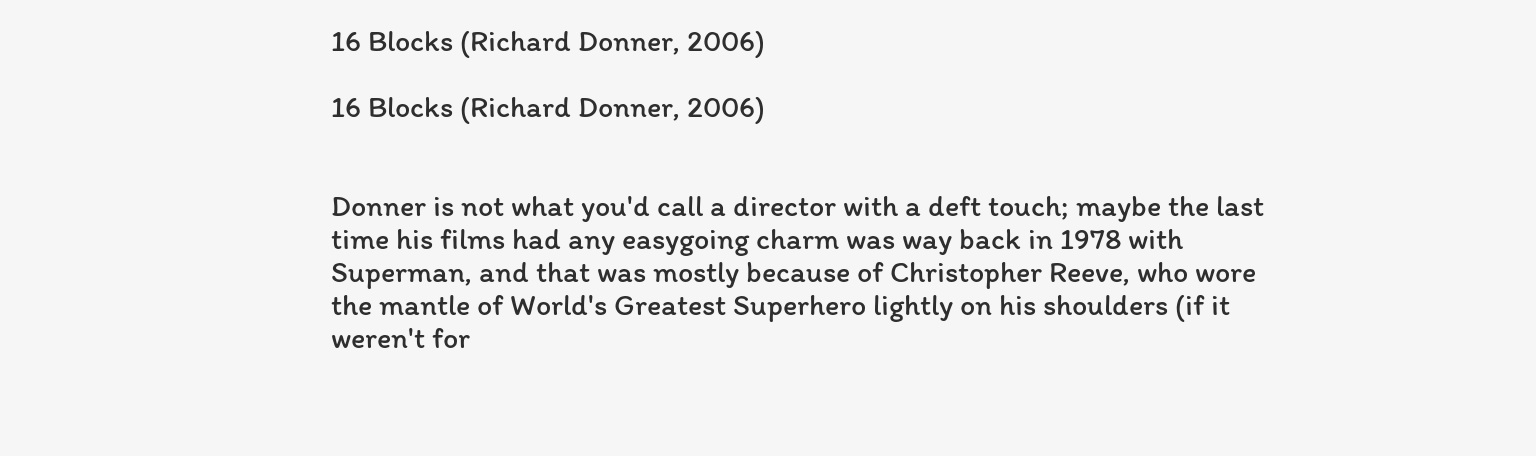16 Blocks (Richard Donner, 2006)

16 Blocks (Richard Donner, 2006)


Donner is not what you'd call a director with a deft touch; maybe the last time his films had any easygoing charm was way back in 1978 with Superman, and that was mostly because of Christopher Reeve, who wore the mantle of World's Greatest Superhero lightly on his shoulders (if it weren't for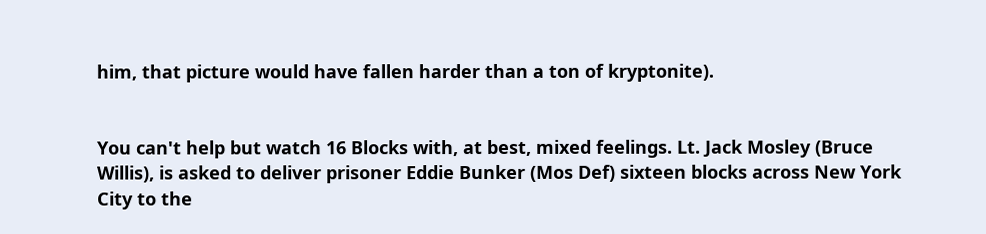him, that picture would have fallen harder than a ton of kryptonite).


You can't help but watch 16 Blocks with, at best, mixed feelings. Lt. Jack Mosley (Bruce Willis), is asked to deliver prisoner Eddie Bunker (Mos Def) sixteen blocks across New York City to the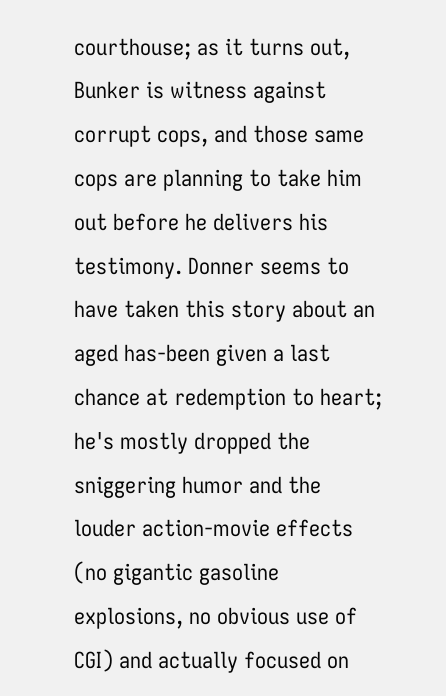courthouse; as it turns out, Bunker is witness against corrupt cops, and those same cops are planning to take him out before he delivers his testimony. Donner seems to have taken this story about an aged has-been given a last chance at redemption to heart; he's mostly dropped the sniggering humor and the louder action-movie effects (no gigantic gasoline explosions, no obvious use of CGI) and actually focused on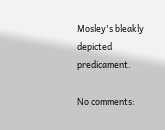Mosley's bleakly depicted predicament.

No comments: